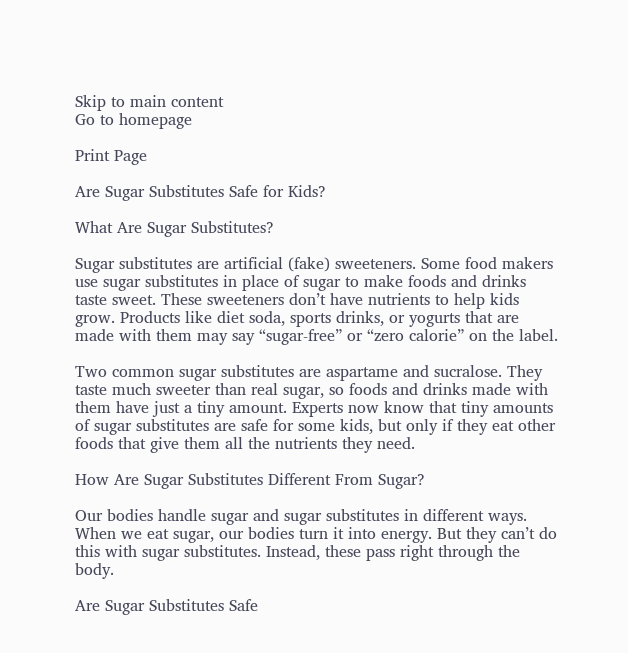Skip to main content
Go to homepage

Print Page

Are Sugar Substitutes Safe for Kids?

What Are Sugar Substitutes?

Sugar substitutes are artificial (fake) sweeteners. Some food makers use sugar substitutes in place of sugar to make foods and drinks taste sweet. These sweeteners don’t have nutrients to help kids grow. Products like diet soda, sports drinks, or yogurts that are made with them may say “sugar-free” or “zero calorie” on the label.

Two common sugar substitutes are aspartame and sucralose. They taste much sweeter than real sugar, so foods and drinks made with them have just a tiny amount. Experts now know that tiny amounts of sugar substitutes are safe for some kids, but only if they eat other foods that give them all the nutrients they need.

How Are Sugar Substitutes Different From Sugar?

Our bodies handle sugar and sugar substitutes in different ways. When we eat sugar, our bodies turn it into energy. But they can’t do this with sugar substitutes. Instead, these pass right through the body.

Are Sugar Substitutes Safe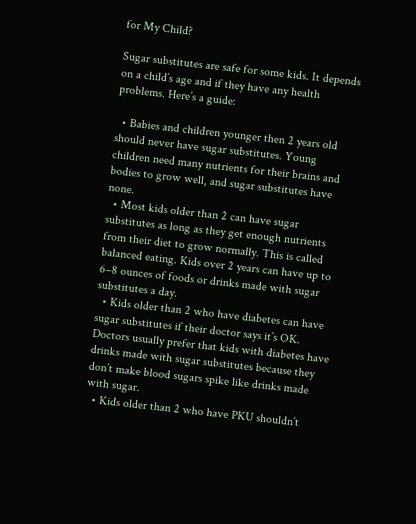for My Child?

Sugar substitutes are safe for some kids. It depends on a child’s age and if they have any health problems. Here’s a guide:

  • Babies and children younger then 2 years old should never have sugar substitutes. Young children need many nutrients for their brains and bodies to grow well, and sugar substitutes have none.
  • Most kids older than 2 can have sugar substitutes as long as they get enough nutrients from their diet to grow normally. This is called balanced eating. Kids over 2 years can have up to 6–8 ounces of foods or drinks made with sugar substitutes a day.
  • Kids older than 2 who have diabetes can have sugar substitutes if their doctor says it’s OK. Doctors usually prefer that kids with diabetes have drinks made with sugar substitutes because they don’t make blood sugars spike like drinks made with sugar.
  • Kids older than 2 who have PKU shouldn’t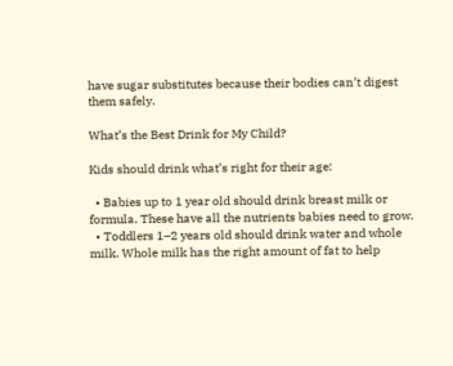have sugar substitutes because their bodies can’t digest them safely.

What’s the Best Drink for My Child?

Kids should drink what’s right for their age:

  • Babies up to 1 year old should drink breast milk or formula. These have all the nutrients babies need to grow.
  • Toddlers 1–2 years old should drink water and whole milk. Whole milk has the right amount of fat to help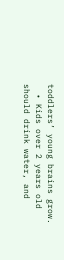toddlers’ young brains grow.
  • Kids over 2 years old should drink water, and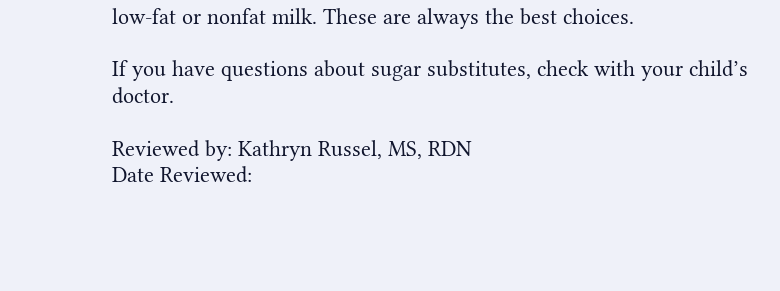low-fat or nonfat milk. These are always the best choices.

If you have questions about sugar substitutes, check with your child’s doctor.

Reviewed by: Kathryn Russel, MS, RDN
Date Reviewed: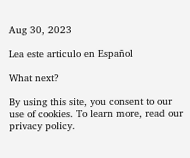Aug 30, 2023

Lea este articulo en Español

What next?

By using this site, you consent to our use of cookies. To learn more, read our privacy policy.